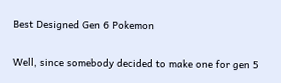Best Designed Gen 6 Pokemon

Well, since somebody decided to make one for gen 5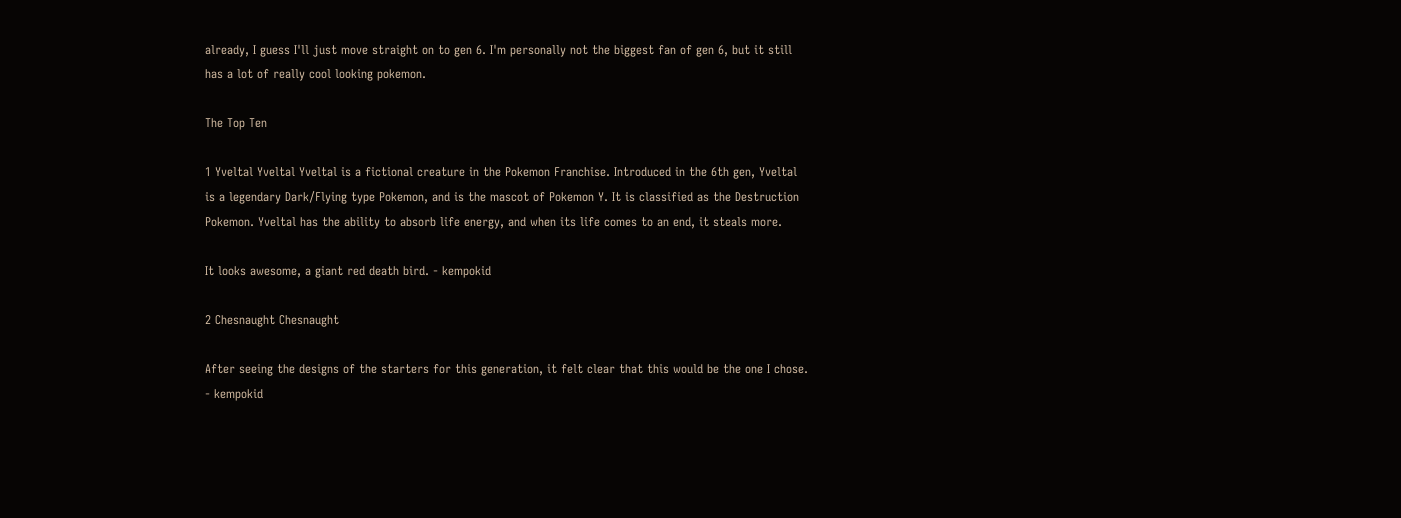already, I guess I'll just move straight on to gen 6. I'm personally not the biggest fan of gen 6, but it still has a lot of really cool looking pokemon.

The Top Ten

1 Yveltal Yveltal Yveltal is a fictional creature in the Pokemon Franchise. Introduced in the 6th gen, Yveltal is a legendary Dark/Flying type Pokemon, and is the mascot of Pokemon Y. It is classified as the Destruction Pokemon. Yveltal has the ability to absorb life energy, and when its life comes to an end, it steals more.

It looks awesome, a giant red death bird. - kempokid

2 Chesnaught Chesnaught

After seeing the designs of the starters for this generation, it felt clear that this would be the one I chose. - kempokid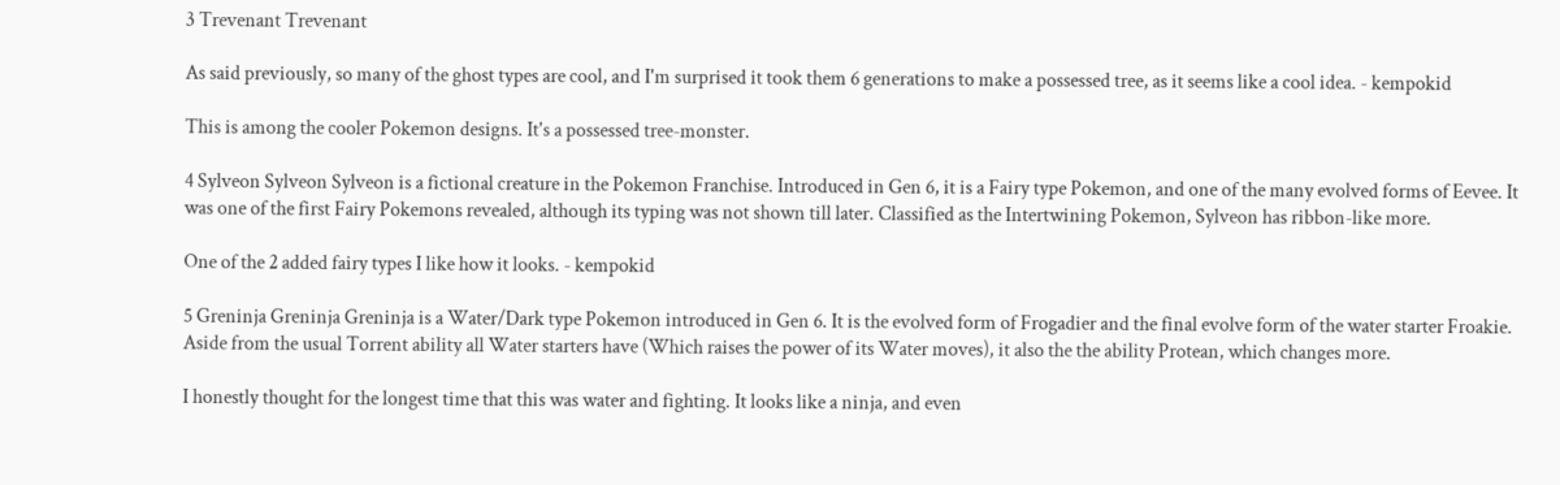3 Trevenant Trevenant

As said previously, so many of the ghost types are cool, and I'm surprised it took them 6 generations to make a possessed tree, as it seems like a cool idea. - kempokid

This is among the cooler Pokemon designs. It's a possessed tree-monster.

4 Sylveon Sylveon Sylveon is a fictional creature in the Pokemon Franchise. Introduced in Gen 6, it is a Fairy type Pokemon, and one of the many evolved forms of Eevee. It was one of the first Fairy Pokemons revealed, although its typing was not shown till later. Classified as the Intertwining Pokemon, Sylveon has ribbon-like more.

One of the 2 added fairy types I like how it looks. - kempokid

5 Greninja Greninja Greninja is a Water/Dark type Pokemon introduced in Gen 6. It is the evolved form of Frogadier and the final evolve form of the water starter Froakie. Aside from the usual Torrent ability all Water starters have (Which raises the power of its Water moves), it also the the ability Protean, which changes more.

I honestly thought for the longest time that this was water and fighting. It looks like a ninja, and even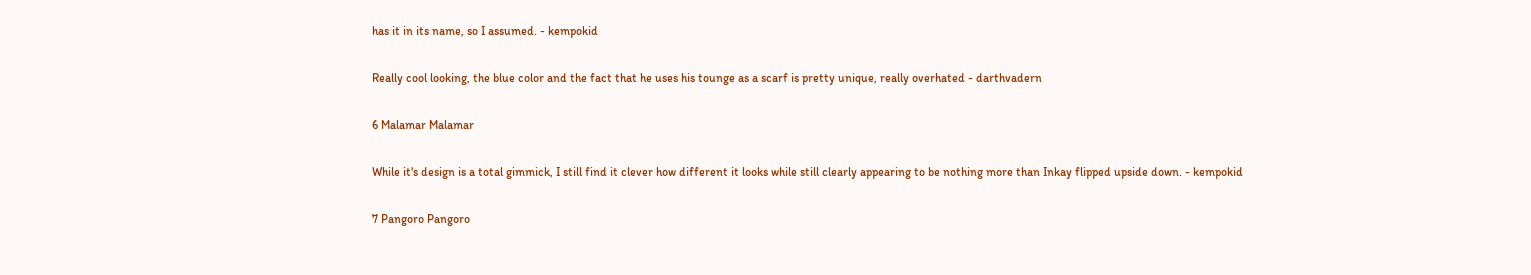has it in its name, so I assumed. - kempokid

Really cool looking, the blue color and the fact that he uses his tounge as a scarf is pretty unique, really overhated - darthvadern

6 Malamar Malamar

While it's design is a total gimmick, I still find it clever how different it looks while still clearly appearing to be nothing more than Inkay flipped upside down. - kempokid

7 Pangoro Pangoro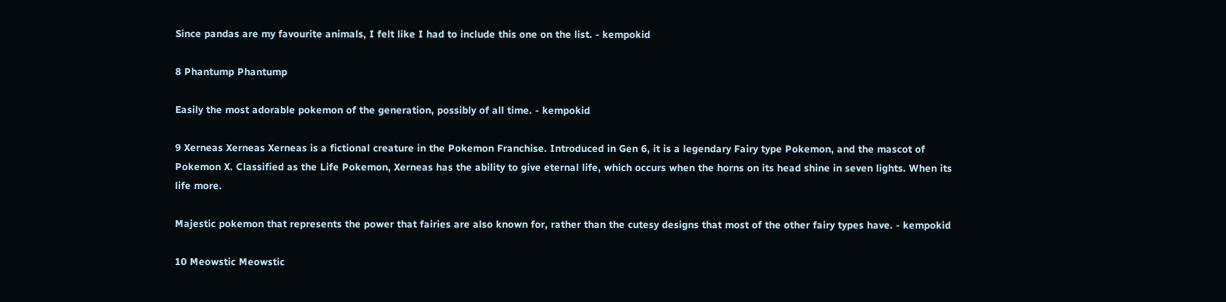Since pandas are my favourite animals, I felt like I had to include this one on the list. - kempokid

8 Phantump Phantump

Easily the most adorable pokemon of the generation, possibly of all time. - kempokid

9 Xerneas Xerneas Xerneas is a fictional creature in the Pokemon Franchise. Introduced in Gen 6, it is a legendary Fairy type Pokemon, and the mascot of Pokemon X. Classified as the Life Pokemon, Xerneas has the ability to give eternal life, which occurs when the horns on its head shine in seven lights. When its life more.

Majestic pokemon that represents the power that fairies are also known for, rather than the cutesy designs that most of the other fairy types have. - kempokid

10 Meowstic Meowstic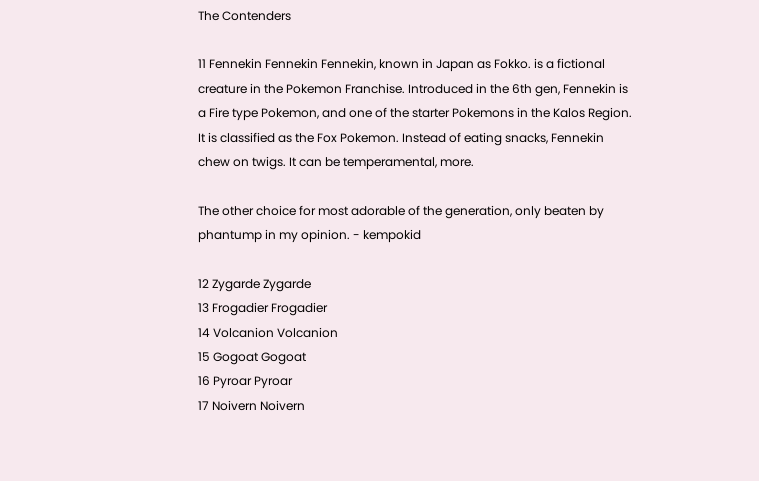The Contenders

11 Fennekin Fennekin Fennekin, known in Japan as Fokko. is a fictional creature in the Pokemon Franchise. Introduced in the 6th gen, Fennekin is a Fire type Pokemon, and one of the starter Pokemons in the Kalos Region. It is classified as the Fox Pokemon. Instead of eating snacks, Fennekin chew on twigs. It can be temperamental, more.

The other choice for most adorable of the generation, only beaten by phantump in my opinion. - kempokid

12 Zygarde Zygarde
13 Frogadier Frogadier
14 Volcanion Volcanion
15 Gogoat Gogoat
16 Pyroar Pyroar
17 Noivern Noivern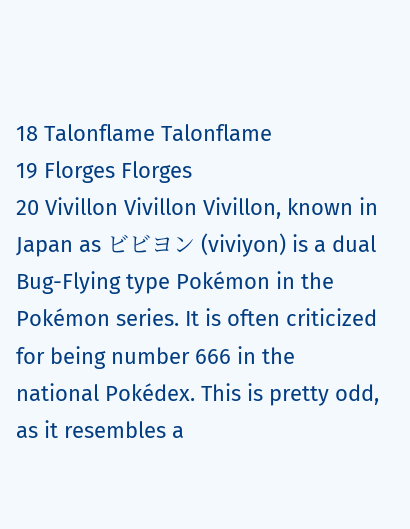18 Talonflame Talonflame
19 Florges Florges
20 Vivillon Vivillon Vivillon, known in Japan as ビビヨン (viviyon) is a dual Bug-Flying type Pokémon in the Pokémon series. It is often criticized for being number 666 in the national Pokédex. This is pretty odd, as it resembles a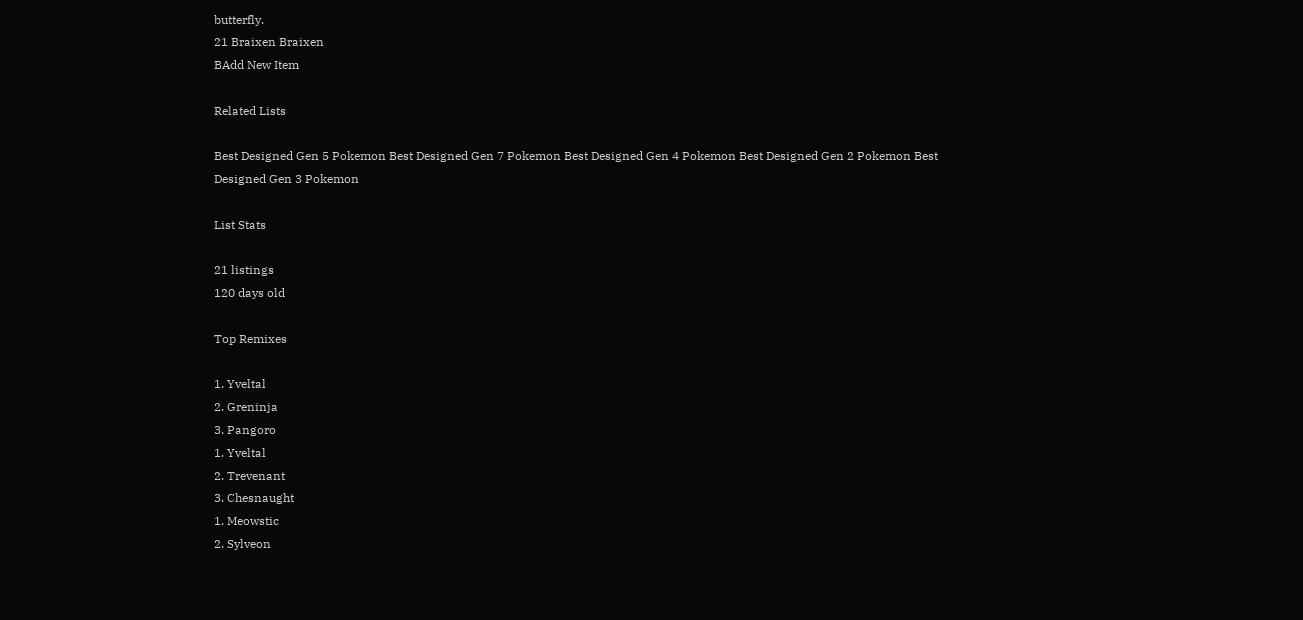butterfly.
21 Braixen Braixen
BAdd New Item

Related Lists

Best Designed Gen 5 Pokemon Best Designed Gen 7 Pokemon Best Designed Gen 4 Pokemon Best Designed Gen 2 Pokemon Best Designed Gen 3 Pokemon

List Stats

21 listings
120 days old

Top Remixes

1. Yveltal
2. Greninja
3. Pangoro
1. Yveltal
2. Trevenant
3. Chesnaught
1. Meowstic
2. Sylveon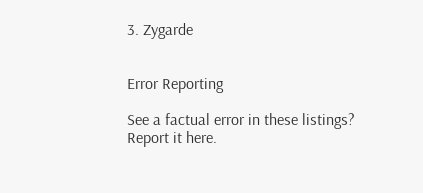3. Zygarde


Error Reporting

See a factual error in these listings? Report it here.